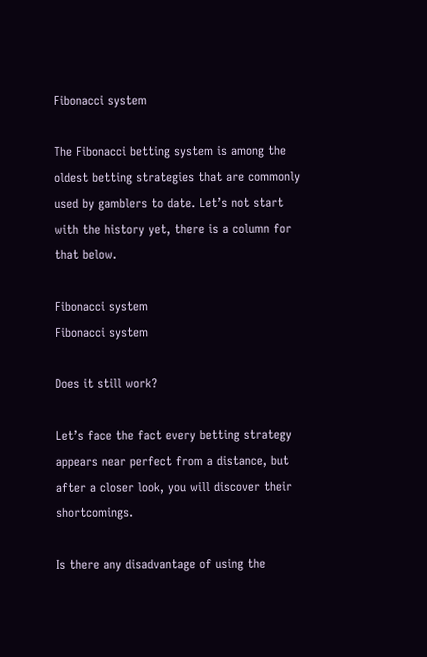Fibonacci system

The Fibonacci betting system is among the oldest betting strategies that are commonly used by gamblers to date. Let’s not start with the history yet, there is a column for that below.

Fibonacci system
Fibonacci system

Does it still work?

Let’s face the fact every betting strategy appears near perfect from a distance, but after a closer look, you will discover their shortcomings.

Is there any disadvantage of using the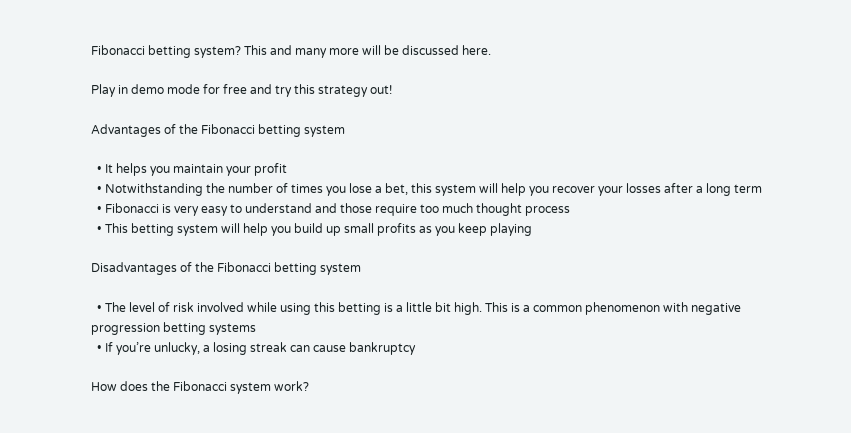Fibonacci betting system? This and many more will be discussed here.

Play in demo mode for free and try this strategy out!

Advantages of the Fibonacci betting system

  • It helps you maintain your profit
  • Notwithstanding the number of times you lose a bet, this system will help you recover your losses after a long term
  • Fibonacci is very easy to understand and those require too much thought process
  • This betting system will help you build up small profits as you keep playing

Disadvantages of the Fibonacci betting system

  • The level of risk involved while using this betting is a little bit high. This is a common phenomenon with negative progression betting systems
  • If you’re unlucky, a losing streak can cause bankruptcy

How does the Fibonacci system work?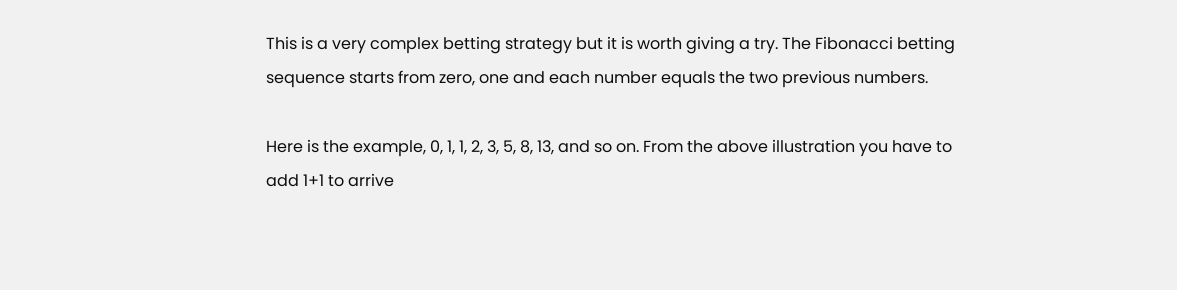This is a very complex betting strategy but it is worth giving a try. The Fibonacci betting sequence starts from zero, one and each number equals the two previous numbers.

Here is the example, 0, 1, 1, 2, 3, 5, 8, 13, and so on. From the above illustration you have to add 1+1 to arrive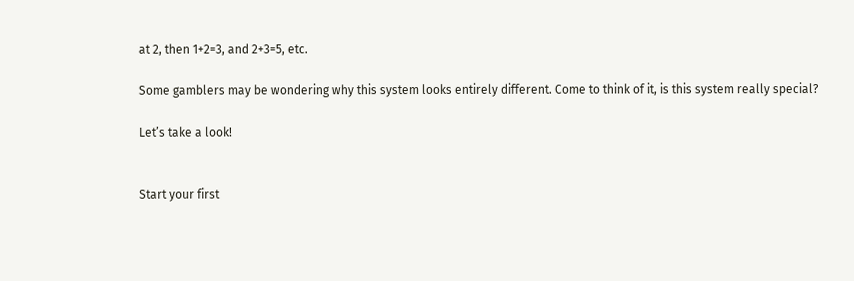at 2, then 1+2=3, and 2+3=5, etc.

Some gamblers may be wondering why this system looks entirely different. Come to think of it, is this system really special?

Let’s take a look!


Start your first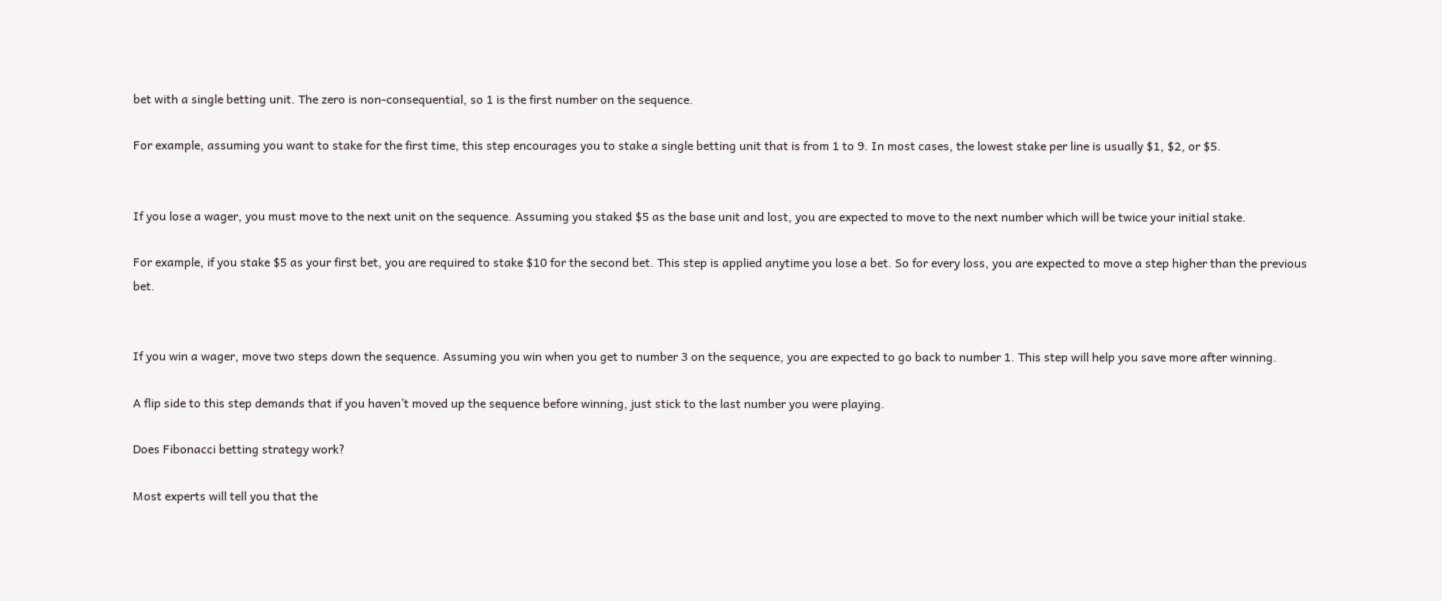bet with a single betting unit. The zero is non-consequential, so 1 is the first number on the sequence.

For example, assuming you want to stake for the first time, this step encourages you to stake a single betting unit that is from 1 to 9. In most cases, the lowest stake per line is usually $1, $2, or $5.


If you lose a wager, you must move to the next unit on the sequence. Assuming you staked $5 as the base unit and lost, you are expected to move to the next number which will be twice your initial stake.

For example, if you stake $5 as your first bet, you are required to stake $10 for the second bet. This step is applied anytime you lose a bet. So for every loss, you are expected to move a step higher than the previous bet.


If you win a wager, move two steps down the sequence. Assuming you win when you get to number 3 on the sequence, you are expected to go back to number 1. This step will help you save more after winning.

A flip side to this step demands that if you haven’t moved up the sequence before winning, just stick to the last number you were playing.

Does Fibonacci betting strategy work?

Most experts will tell you that the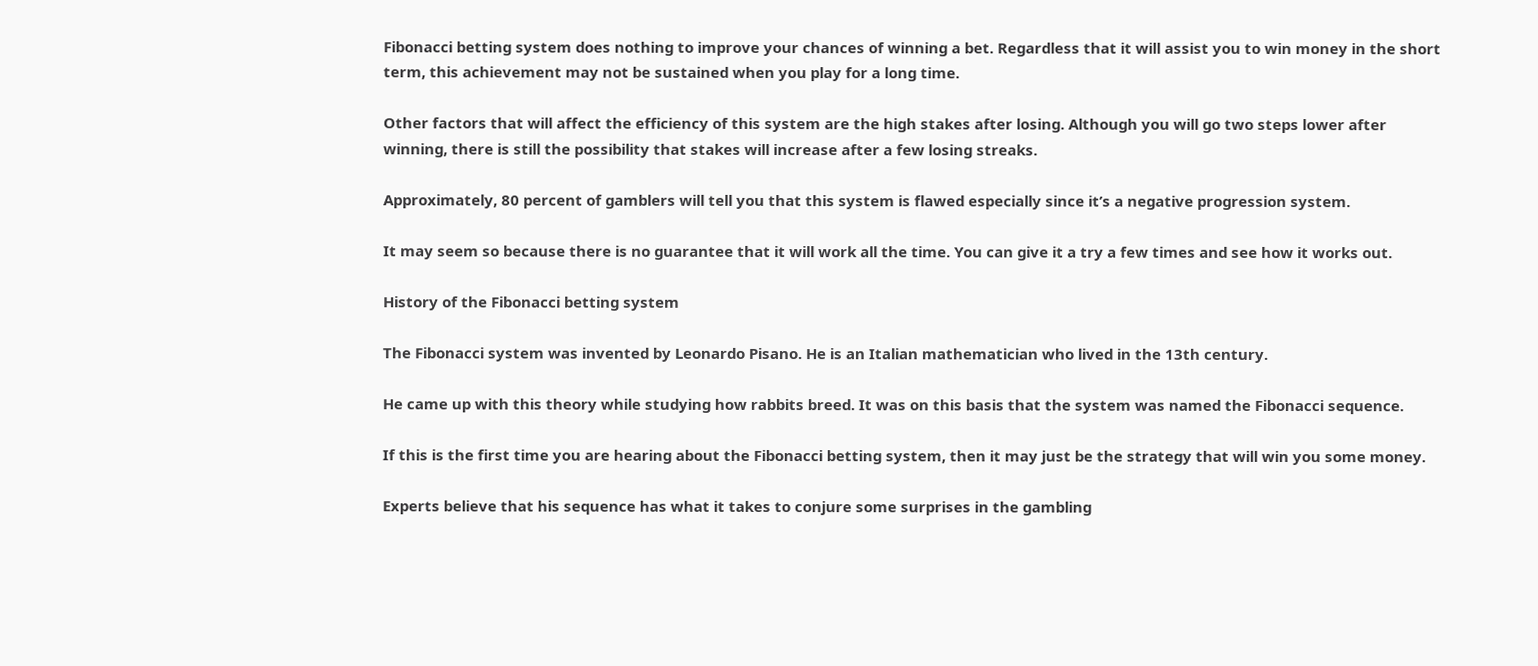Fibonacci betting system does nothing to improve your chances of winning a bet. Regardless that it will assist you to win money in the short term, this achievement may not be sustained when you play for a long time.

Other factors that will affect the efficiency of this system are the high stakes after losing. Although you will go two steps lower after winning, there is still the possibility that stakes will increase after a few losing streaks.

Approximately, 80 percent of gamblers will tell you that this system is flawed especially since it’s a negative progression system.

It may seem so because there is no guarantee that it will work all the time. You can give it a try a few times and see how it works out.

History of the Fibonacci betting system

The Fibonacci system was invented by Leonardo Pisano. He is an Italian mathematician who lived in the 13th century.

He came up with this theory while studying how rabbits breed. It was on this basis that the system was named the Fibonacci sequence.

If this is the first time you are hearing about the Fibonacci betting system, then it may just be the strategy that will win you some money.

Experts believe that his sequence has what it takes to conjure some surprises in the gambling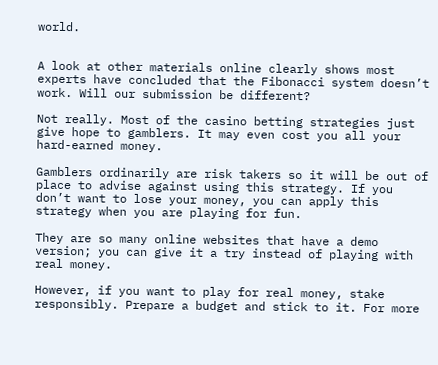world.


A look at other materials online clearly shows most experts have concluded that the Fibonacci system doesn’t work. Will our submission be different?

Not really. Most of the casino betting strategies just give hope to gamblers. It may even cost you all your hard-earned money.

Gamblers ordinarily are risk takers so it will be out of place to advise against using this strategy. If you don’t want to lose your money, you can apply this strategy when you are playing for fun.

They are so many online websites that have a demo version; you can give it a try instead of playing with real money.

However, if you want to play for real money, stake responsibly. Prepare a budget and stick to it. For more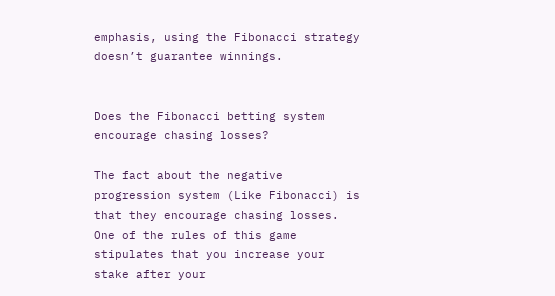emphasis, using the Fibonacci strategy doesn’t guarantee winnings.


Does the Fibonacci betting system encourage chasing losses?

The fact about the negative progression system (Like Fibonacci) is that they encourage chasing losses. One of the rules of this game stipulates that you increase your stake after your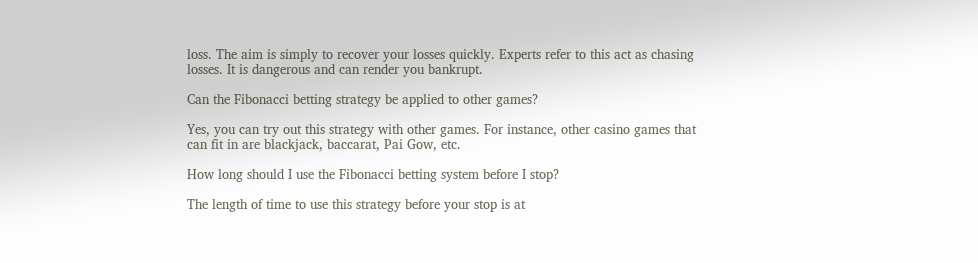loss. The aim is simply to recover your losses quickly. Experts refer to this act as chasing losses. It is dangerous and can render you bankrupt.

Can the Fibonacci betting strategy be applied to other games?

Yes, you can try out this strategy with other games. For instance, other casino games that can fit in are blackjack, baccarat, Pai Gow, etc.

How long should I use the Fibonacci betting system before I stop?

The length of time to use this strategy before your stop is at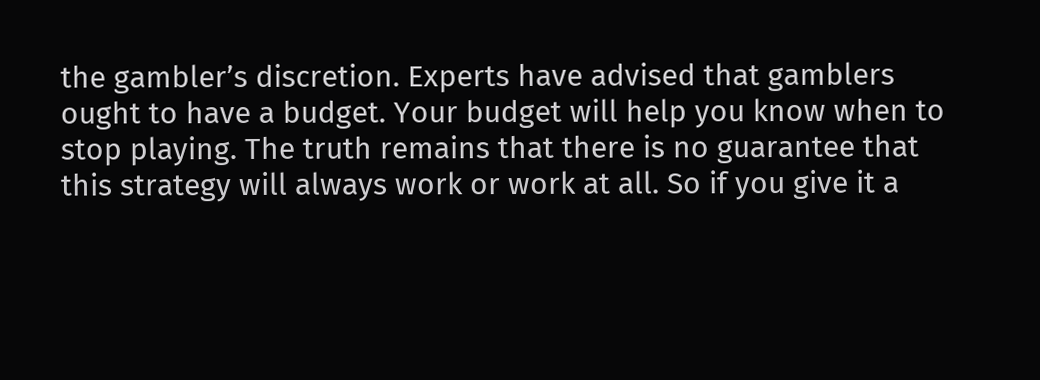the gambler’s discretion. Experts have advised that gamblers ought to have a budget. Your budget will help you know when to stop playing. The truth remains that there is no guarantee that this strategy will always work or work at all. So if you give it a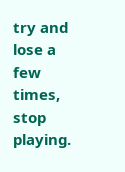try and lose a few times, stop playing.